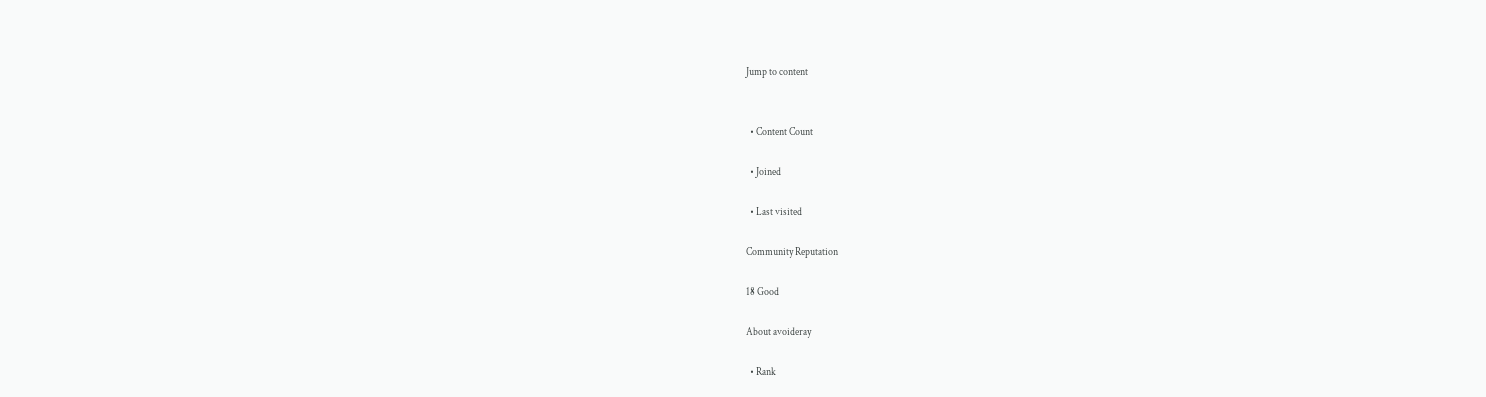Jump to content


  • Content Count

  • Joined

  • Last visited

Community Reputation

18 Good

About avoideray

  • Rank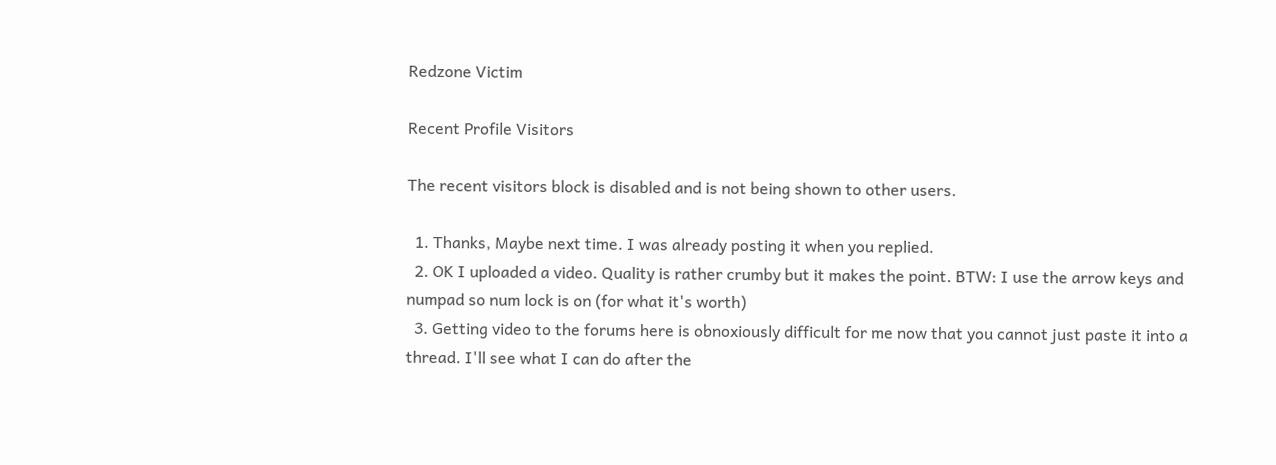Redzone Victim

Recent Profile Visitors

The recent visitors block is disabled and is not being shown to other users.

  1. Thanks, Maybe next time. I was already posting it when you replied.
  2. OK I uploaded a video. Quality is rather crumby but it makes the point. BTW: I use the arrow keys and numpad so num lock is on (for what it's worth)
  3. Getting video to the forums here is obnoxiously difficult for me now that you cannot just paste it into a thread. I'll see what I can do after the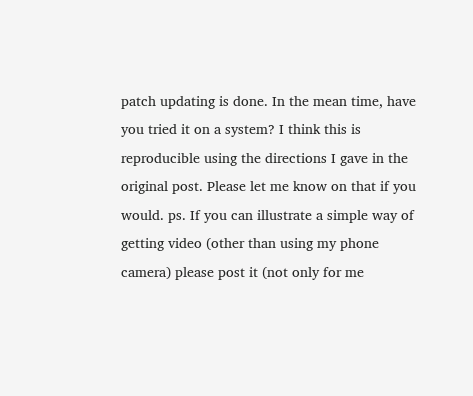patch updating is done. In the mean time, have you tried it on a system? I think this is reproducible using the directions I gave in the original post. Please let me know on that if you would. ps. If you can illustrate a simple way of getting video (other than using my phone camera) please post it (not only for me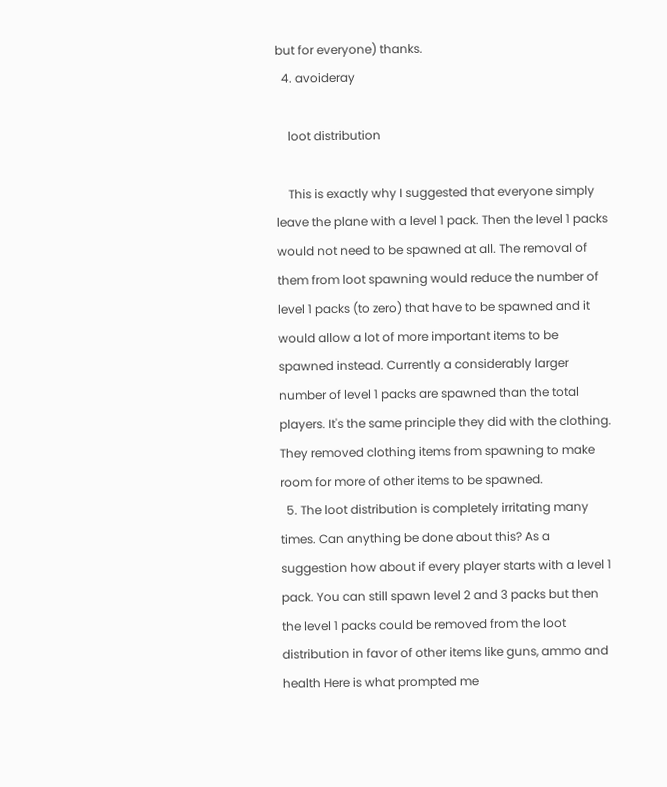but for everyone) thanks.
  4. avoideray

    loot distribution

    This is exactly why I suggested that everyone simply leave the plane with a level 1 pack. Then the level 1 packs would not need to be spawned at all. The removal of them from loot spawning would reduce the number of level 1 packs (to zero) that have to be spawned and it would allow a lot of more important items to be spawned instead. Currently a considerably larger number of level 1 packs are spawned than the total players. It's the same principle they did with the clothing. They removed clothing items from spawning to make room for more of other items to be spawned.
  5. The loot distribution is completely irritating many times. Can anything be done about this? As a suggestion how about if every player starts with a level 1 pack. You can still spawn level 2 and 3 packs but then the level 1 packs could be removed from the loot distribution in favor of other items like guns, ammo and health Here is what prompted me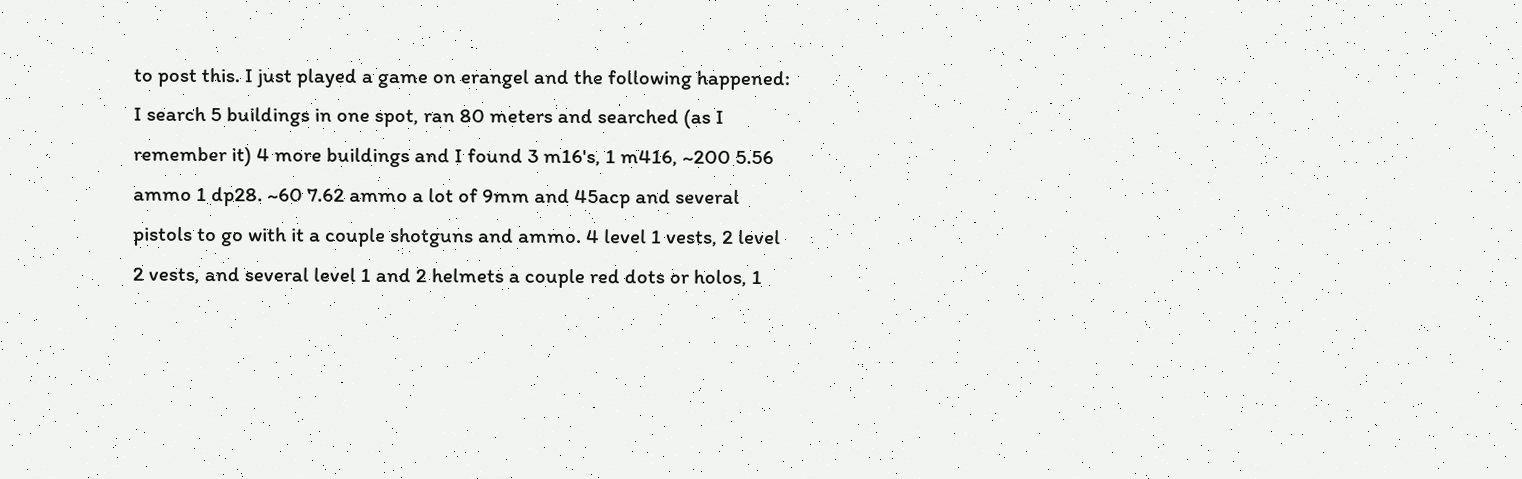to post this. I just played a game on erangel and the following happened: I search 5 buildings in one spot, ran 80 meters and searched (as I remember it) 4 more buildings and I found 3 m16's, 1 m416, ~200 5.56 ammo 1 dp28. ~60 7.62 ammo a lot of 9mm and 45acp and several pistols to go with it a couple shotguns and ammo. 4 level 1 vests, 2 level 2 vests, and several level 1 and 2 helmets a couple red dots or holos, 1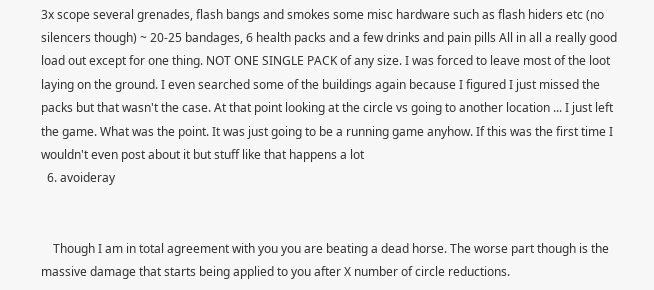3x scope several grenades, flash bangs and smokes some misc hardware such as flash hiders etc (no silencers though) ~ 20-25 bandages, 6 health packs and a few drinks and pain pills All in all a really good load out except for one thing. NOT ONE SINGLE PACK of any size. I was forced to leave most of the loot laying on the ground. I even searched some of the buildings again because I figured I just missed the packs but that wasn't the case. At that point looking at the circle vs going to another location ... I just left the game. What was the point. It was just going to be a running game anyhow. If this was the first time I wouldn't even post about it but stuff like that happens a lot
  6. avoideray


    Though I am in total agreement with you you are beating a dead horse. The worse part though is the massive damage that starts being applied to you after X number of circle reductions.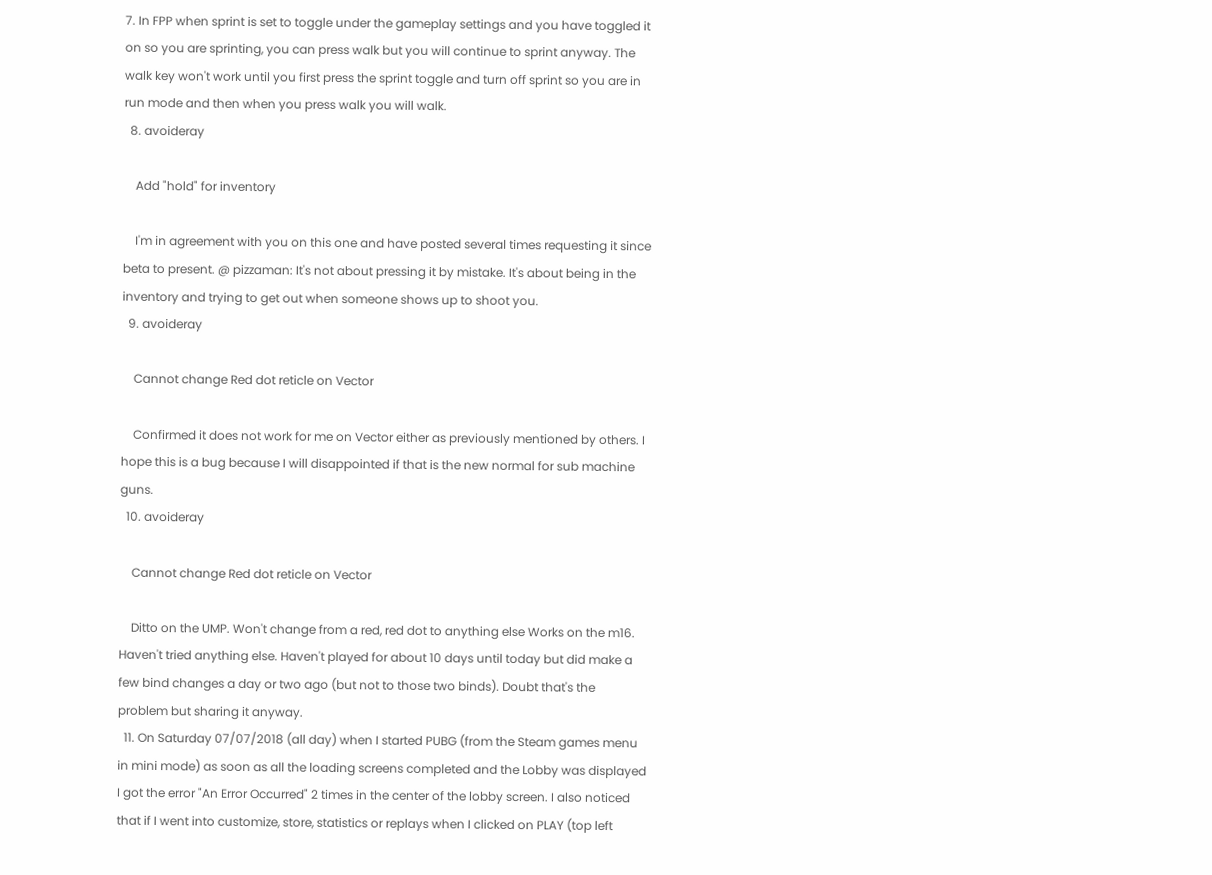7. In FPP when sprint is set to toggle under the gameplay settings and you have toggled it on so you are sprinting, you can press walk but you will continue to sprint anyway. The walk key won't work until you first press the sprint toggle and turn off sprint so you are in run mode and then when you press walk you will walk.
  8. avoideray

    Add "hold" for inventory

    I'm in agreement with you on this one and have posted several times requesting it since beta to present. @ pizzaman: It's not about pressing it by mistake. It's about being in the inventory and trying to get out when someone shows up to shoot you.
  9. avoideray

    Cannot change Red dot reticle on Vector

    Confirmed it does not work for me on Vector either as previously mentioned by others. I hope this is a bug because I will disappointed if that is the new normal for sub machine guns.
  10. avoideray

    Cannot change Red dot reticle on Vector

    Ditto on the UMP. Won't change from a red, red dot to anything else Works on the m16. Haven't tried anything else. Haven't played for about 10 days until today but did make a few bind changes a day or two ago (but not to those two binds). Doubt that's the problem but sharing it anyway.
  11. On Saturday 07/07/2018 (all day) when I started PUBG (from the Steam games menu in mini mode) as soon as all the loading screens completed and the Lobby was displayed I got the error "An Error Occurred" 2 times in the center of the lobby screen. I also noticed that if I went into customize, store, statistics or replays when I clicked on PLAY (top left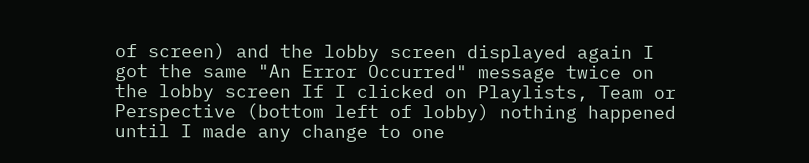of screen) and the lobby screen displayed again I got the same "An Error Occurred" message twice on the lobby screen If I clicked on Playlists, Team or Perspective (bottom left of lobby) nothing happened until I made any change to one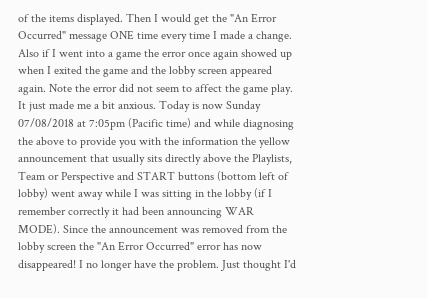of the items displayed. Then I would get the "An Error Occurred" message ONE time every time I made a change. Also if I went into a game the error once again showed up when I exited the game and the lobby screen appeared again. Note the error did not seem to affect the game play. It just made me a bit anxious. Today is now Sunday 07/08/2018 at 7:05pm (Pacific time) and while diagnosing the above to provide you with the information the yellow announcement that usually sits directly above the Playlists, Team or Perspective and START buttons (bottom left of lobby) went away while I was sitting in the lobby (if I remember correctly it had been announcing WAR MODE). Since the announcement was removed from the lobby screen the "An Error Occurred" error has now disappeared! I no longer have the problem. Just thought I'd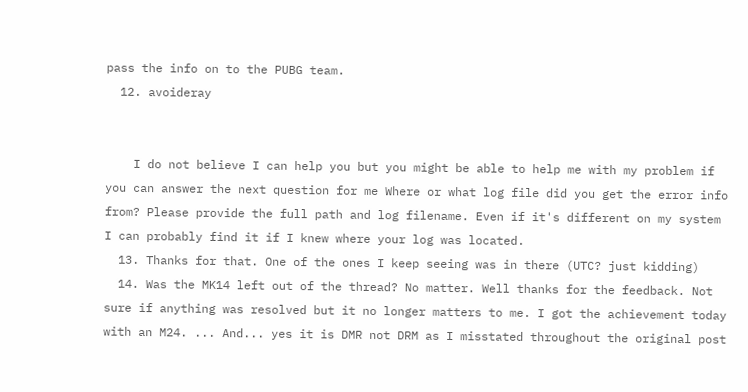pass the info on to the PUBG team.
  12. avoideray


    I do not believe I can help you but you might be able to help me with my problem if you can answer the next question for me Where or what log file did you get the error info from? Please provide the full path and log filename. Even if it's different on my system I can probably find it if I knew where your log was located.
  13. Thanks for that. One of the ones I keep seeing was in there (UTC? just kidding)
  14. Was the MK14 left out of the thread? No matter. Well thanks for the feedback. Not sure if anything was resolved but it no longer matters to me. I got the achievement today with an M24. ... And... yes it is DMR not DRM as I misstated throughout the original post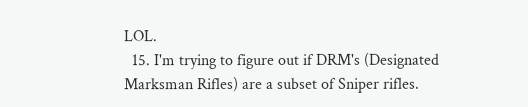LOL.
  15. I'm trying to figure out if DRM's (Designated Marksman Rifles) are a subset of Sniper rifles.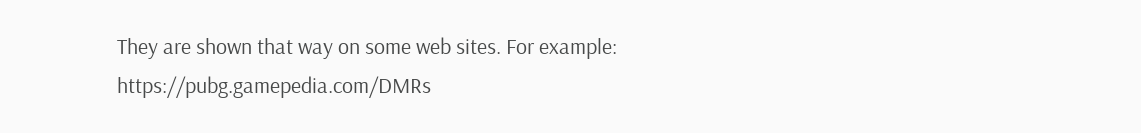They are shown that way on some web sites. For example: https://pubg.gamepedia.com/DMRs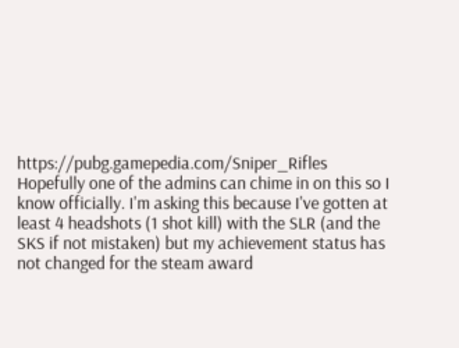https://pubg.gamepedia.com/Sniper_Rifles Hopefully one of the admins can chime in on this so I know officially. I'm asking this because I've gotten at least 4 headshots (1 shot kill) with the SLR (and the SKS if not mistaken) but my achievement status has not changed for the steam award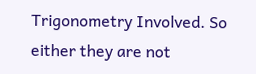Trigonometry Involved. So either they are not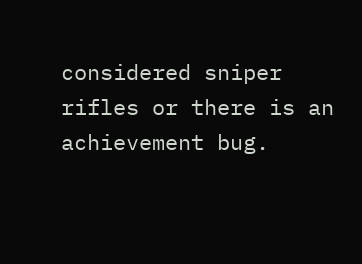considered sniper rifles or there is an achievement bug.